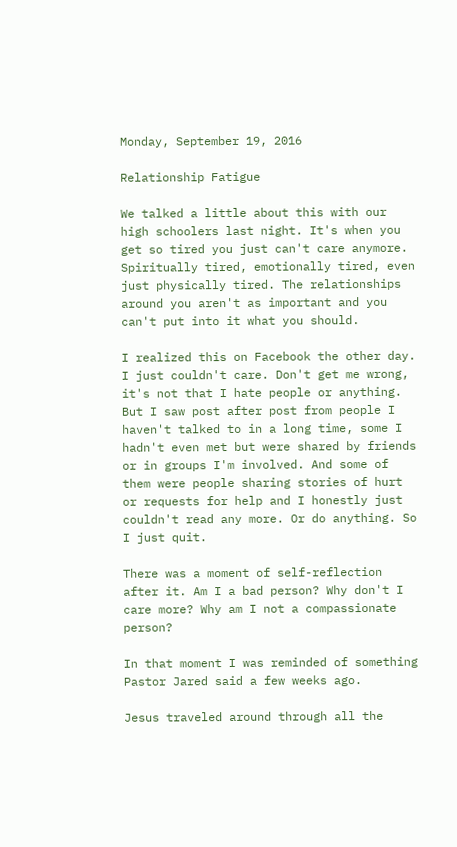Monday, September 19, 2016

Relationship Fatigue

We talked a little about this with our high schoolers last night. It's when you get so tired you just can't care anymore. Spiritually tired, emotionally tired, even just physically tired. The relationships around you aren't as important and you can't put into it what you should.

I realized this on Facebook the other day. I just couldn't care. Don't get me wrong, it's not that I hate people or anything. But I saw post after post from people I haven't talked to in a long time, some I hadn't even met but were shared by friends or in groups I'm involved. And some of them were people sharing stories of hurt or requests for help and I honestly just couldn't read any more. Or do anything. So I just quit.

There was a moment of self-reflection after it. Am I a bad person? Why don't I care more? Why am I not a compassionate person?

In that moment I was reminded of something Pastor Jared said a few weeks ago.

Jesus traveled around through all the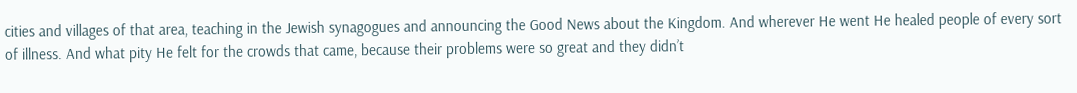cities and villages of that area, teaching in the Jewish synagogues and announcing the Good News about the Kingdom. And wherever He went He healed people of every sort of illness. And what pity He felt for the crowds that came, because their problems were so great and they didn’t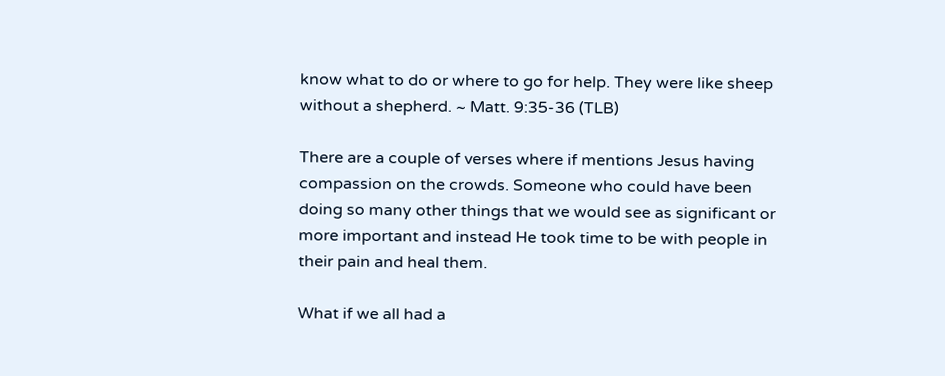know what to do or where to go for help. They were like sheep without a shepherd. ~ Matt. 9:35-36 (TLB)

There are a couple of verses where if mentions Jesus having compassion on the crowds. Someone who could have been doing so many other things that we would see as significant or more important and instead He took time to be with people in their pain and heal them.

What if we all had a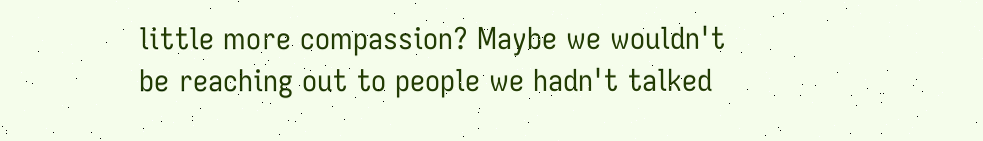little more compassion? Maybe we wouldn't be reaching out to people we hadn't talked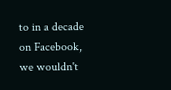to in a decade on Facebook, we wouldn't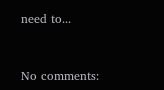need to...


No comments: